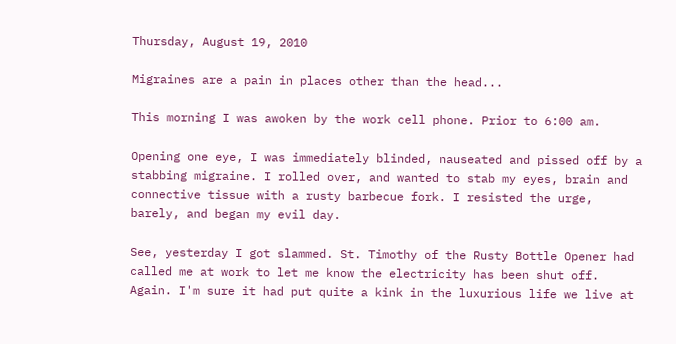Thursday, August 19, 2010

Migraines are a pain in places other than the head...

This morning I was awoken by the work cell phone. Prior to 6:00 am.

Opening one eye, I was immediately blinded, nauseated and pissed off by a stabbing migraine. I rolled over, and wanted to stab my eyes, brain and connective tissue with a rusty barbecue fork. I resisted the urge, barely, and began my evil day.

See, yesterday I got slammed. St. Timothy of the Rusty Bottle Opener had called me at work to let me know the electricity has been shut off. Again. I'm sure it had put quite a kink in the luxurious life we live at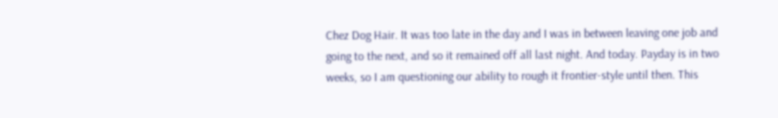Chez Dog Hair. It was too late in the day and I was in between leaving one job and going to the next, and so it remained off all last night. And today. Payday is in two weeks, so I am questioning our ability to rough it frontier-style until then. This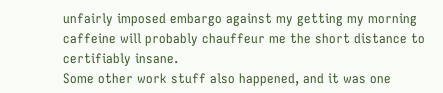unfairly imposed embargo against my getting my morning caffeine will probably chauffeur me the short distance to certifiably insane.
Some other work stuff also happened, and it was one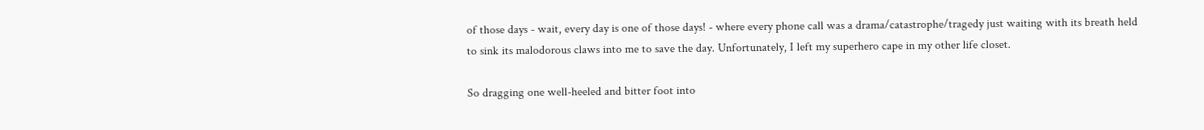of those days - wait, every day is one of those days! - where every phone call was a drama/catastrophe/tragedy just waiting with its breath held to sink its malodorous claws into me to save the day. Unfortunately, I left my superhero cape in my other life closet.

So dragging one well-heeled and bitter foot into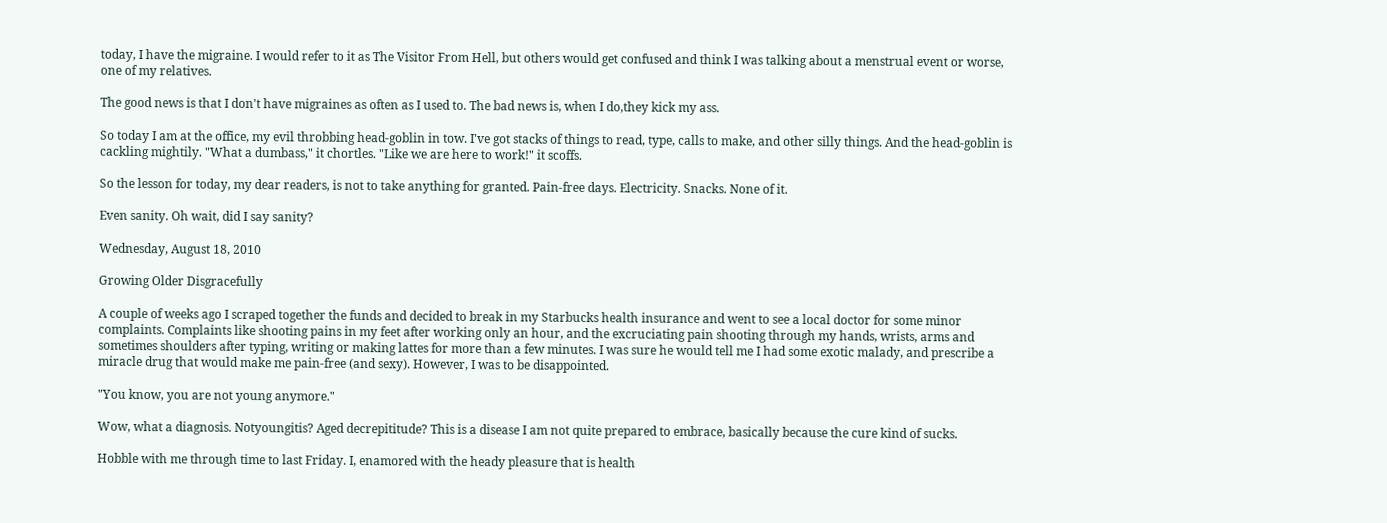today, I have the migraine. I would refer to it as The Visitor From Hell, but others would get confused and think I was talking about a menstrual event or worse, one of my relatives.

The good news is that I don't have migraines as often as I used to. The bad news is, when I do,they kick my ass.

So today I am at the office, my evil throbbing head-goblin in tow. I've got stacks of things to read, type, calls to make, and other silly things. And the head-goblin is cackling mightily. "What a dumbass," it chortles. "Like we are here to work!" it scoffs.

So the lesson for today, my dear readers, is not to take anything for granted. Pain-free days. Electricity. Snacks. None of it.

Even sanity. Oh wait, did I say sanity?

Wednesday, August 18, 2010

Growing Older Disgracefully

A couple of weeks ago I scraped together the funds and decided to break in my Starbucks health insurance and went to see a local doctor for some minor complaints. Complaints like shooting pains in my feet after working only an hour, and the excruciating pain shooting through my hands, wrists, arms and sometimes shoulders after typing, writing or making lattes for more than a few minutes. I was sure he would tell me I had some exotic malady, and prescribe a miracle drug that would make me pain-free (and sexy). However, I was to be disappointed.

"You know, you are not young anymore."

Wow, what a diagnosis. Notyoungitis? Aged decrepititude? This is a disease I am not quite prepared to embrace, basically because the cure kind of sucks.

Hobble with me through time to last Friday. I, enamored with the heady pleasure that is health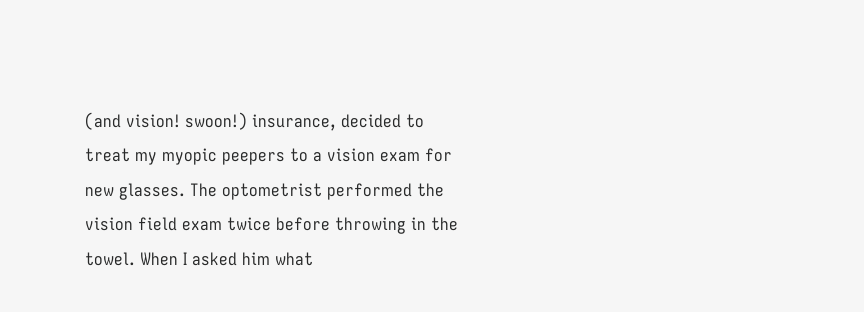(and vision! swoon!) insurance, decided to treat my myopic peepers to a vision exam for new glasses. The optometrist performed the vision field exam twice before throwing in the towel. When I asked him what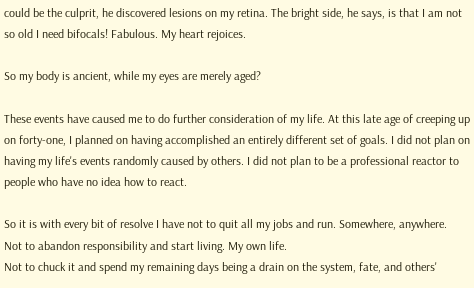could be the culprit, he discovered lesions on my retina. The bright side, he says, is that I am not so old I need bifocals! Fabulous. My heart rejoices.

So my body is ancient, while my eyes are merely aged?

These events have caused me to do further consideration of my life. At this late age of creeping up on forty-one, I planned on having accomplished an entirely different set of goals. I did not plan on having my life's events randomly caused by others. I did not plan to be a professional reactor to people who have no idea how to react.

So it is with every bit of resolve I have not to quit all my jobs and run. Somewhere, anywhere.
Not to abandon responsibility and start living. My own life.
Not to chuck it and spend my remaining days being a drain on the system, fate, and others'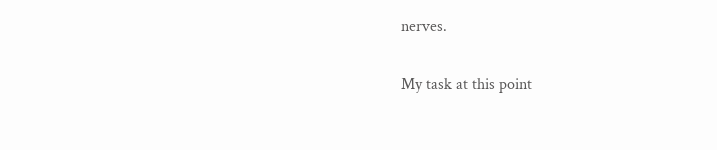nerves.

My task at this point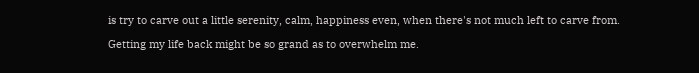is try to carve out a little serenity, calm, happiness even, when there's not much left to carve from.

Getting my life back might be so grand as to overwhelm me.